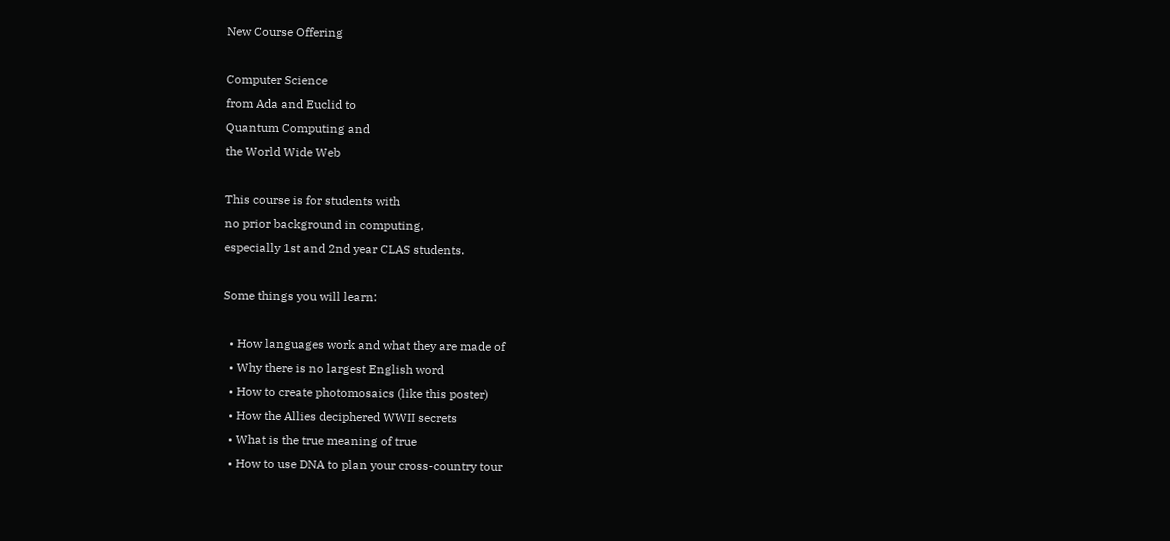New Course Offering

Computer Science
from Ada and Euclid to
Quantum Computing and
the World Wide Web

This course is for students with
no prior background in computing,
especially 1st and 2nd year CLAS students.

Some things you will learn:

  • How languages work and what they are made of
  • Why there is no largest English word
  • How to create photomosaics (like this poster)
  • How the Allies deciphered WWII secrets
  • What is the true meaning of true
  • How to use DNA to plan your cross-country tour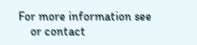For more information see
    or contact